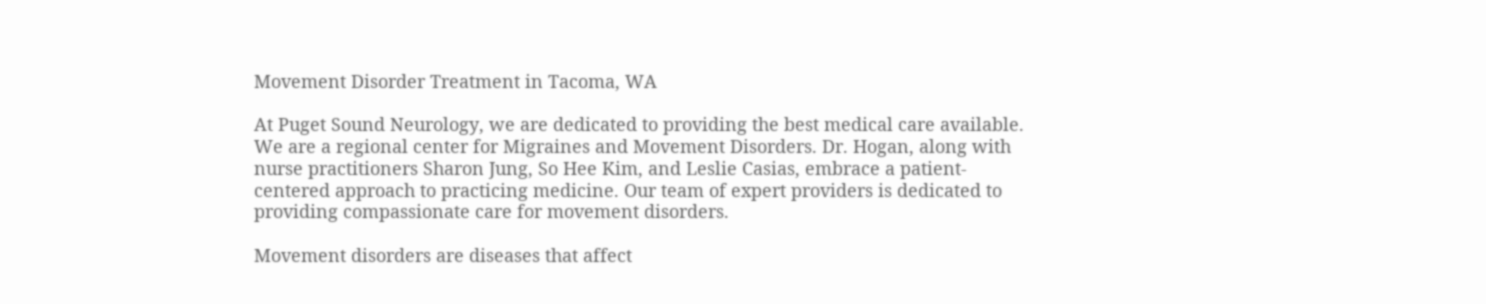Movement Disorder Treatment in Tacoma, WA

At Puget Sound Neurology, we are dedicated to providing the best medical care available. We are a regional center for Migraines and Movement Disorders. Dr. Hogan, along with nurse practitioners Sharon Jung, So Hee Kim, and Leslie Casias, embrace a patient-centered approach to practicing medicine. Our team of expert providers is dedicated to providing compassionate care for movement disorders.

Movement disorders are diseases that affect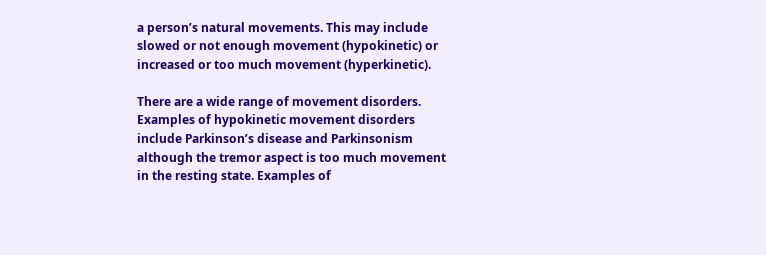a person’s natural movements. This may include slowed or not enough movement (hypokinetic) or increased or too much movement (hyperkinetic).

There are a wide range of movement disorders. Examples of hypokinetic movement disorders include Parkinson’s disease and Parkinsonism although the tremor aspect is too much movement in the resting state. Examples of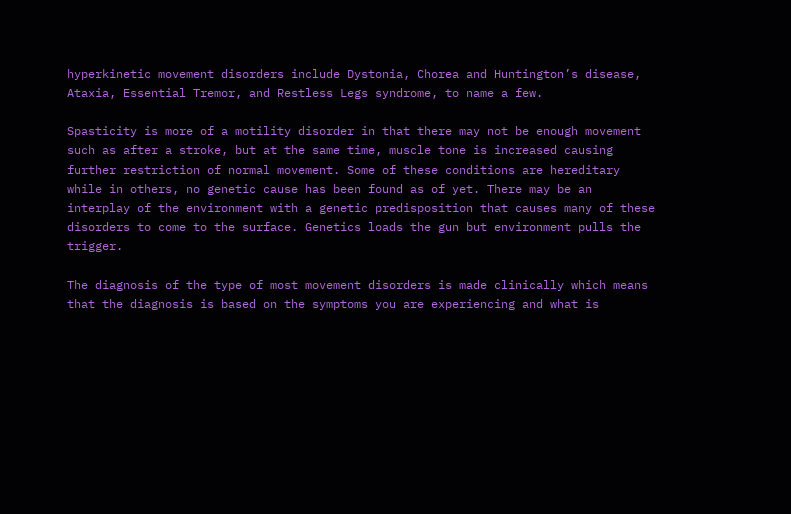hyperkinetic movement disorders include Dystonia, Chorea and Huntington’s disease, Ataxia, Essential Tremor, and Restless Legs syndrome, to name a few.

Spasticity is more of a motility disorder in that there may not be enough movement such as after a stroke, but at the same time, muscle tone is increased causing further restriction of normal movement. Some of these conditions are hereditary while in others, no genetic cause has been found as of yet. There may be an interplay of the environment with a genetic predisposition that causes many of these disorders to come to the surface. Genetics loads the gun but environment pulls the trigger.

The diagnosis of the type of most movement disorders is made clinically which means that the diagnosis is based on the symptoms you are experiencing and what is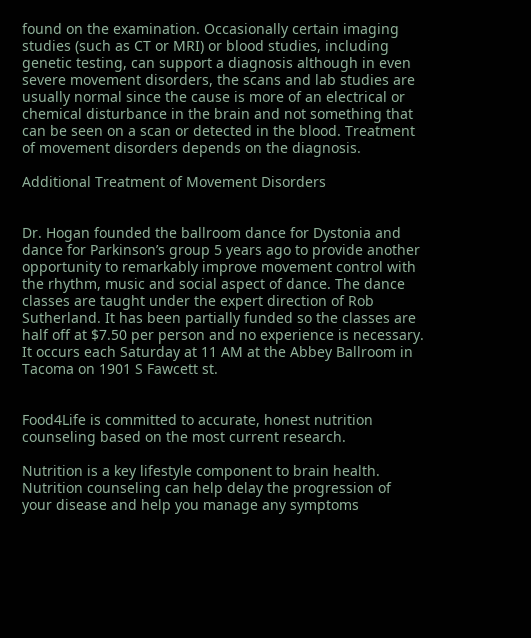found on the examination. Occasionally certain imaging studies (such as CT or MRI) or blood studies, including genetic testing, can support a diagnosis although in even severe movement disorders, the scans and lab studies are usually normal since the cause is more of an electrical or chemical disturbance in the brain and not something that can be seen on a scan or detected in the blood. Treatment of movement disorders depends on the diagnosis.

Additional Treatment of Movement Disorders


Dr. Hogan founded the ballroom dance for Dystonia and dance for Parkinson’s group 5 years ago to provide another opportunity to remarkably improve movement control with the rhythm, music and social aspect of dance. The dance classes are taught under the expert direction of Rob Sutherland. It has been partially funded so the classes are half off at $7.50 per person and no experience is necessary. It occurs each Saturday at 11 AM at the Abbey Ballroom in Tacoma on 1901 S Fawcett st.


Food4Life is committed to accurate, honest nutrition counseling based on the most current research.

Nutrition is a key lifestyle component to brain health. Nutrition counseling can help delay the progression of your disease and help you manage any symptoms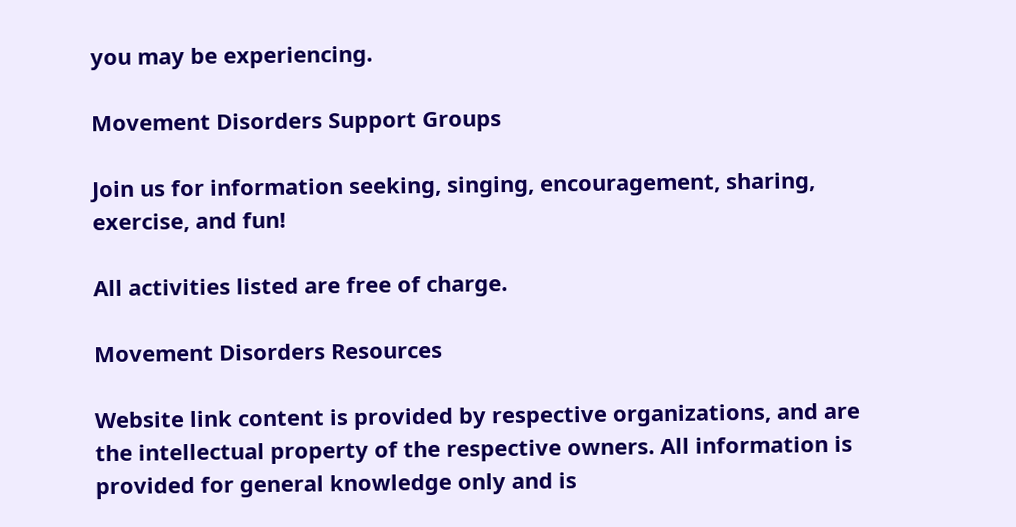you may be experiencing.

Movement Disorders Support Groups

Join us for information seeking, singing, encouragement, sharing, exercise, and fun!

All activities listed are free of charge.

Movement Disorders Resources

Website link content is provided by respective organizations, and are the intellectual property of the respective owners. All information is provided for general knowledge only and is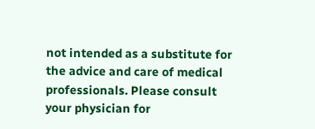not intended as a substitute for the advice and care of medical professionals. Please consult your physician for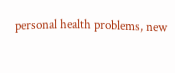personal health problems, new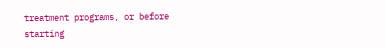treatment programs, or before starting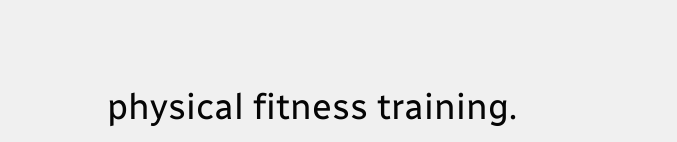physical fitness training.